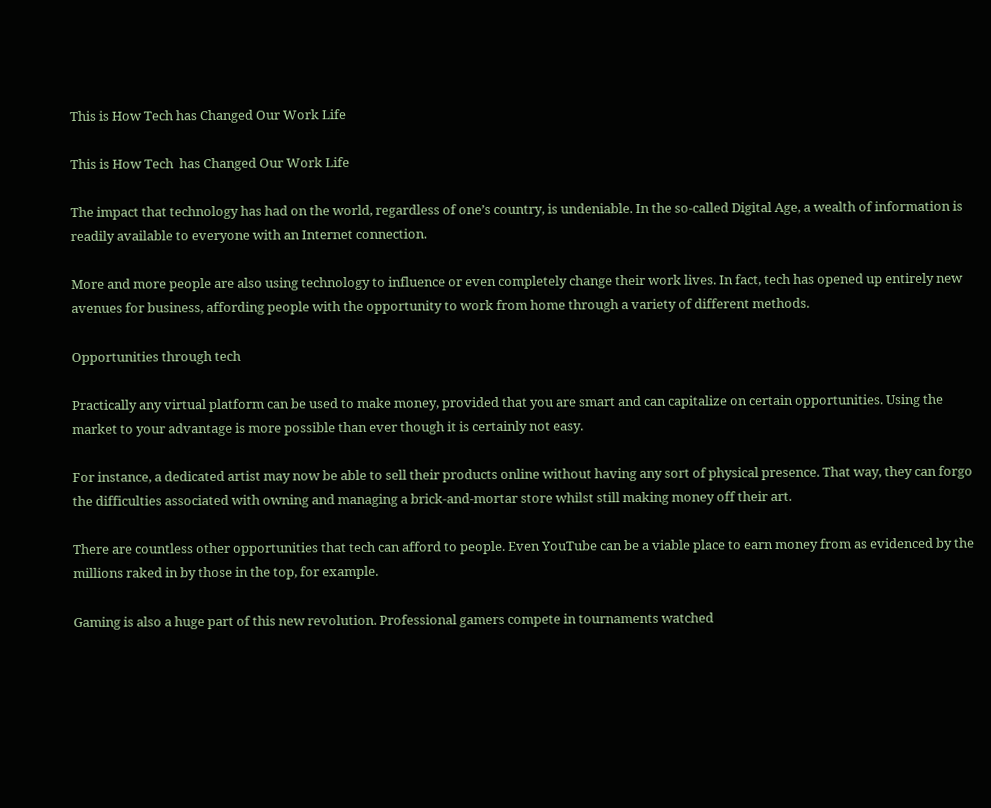This is How Tech has Changed Our Work Life

This is How Tech  has Changed Our Work Life

The impact that technology has had on the world, regardless of one’s country, is undeniable. In the so-called Digital Age, a wealth of information is readily available to everyone with an Internet connection.

More and more people are also using technology to influence or even completely change their work lives. In fact, tech has opened up entirely new avenues for business, affording people with the opportunity to work from home through a variety of different methods.

Opportunities through tech

Practically any virtual platform can be used to make money, provided that you are smart and can capitalize on certain opportunities. Using the market to your advantage is more possible than ever though it is certainly not easy.

For instance, a dedicated artist may now be able to sell their products online without having any sort of physical presence. That way, they can forgo the difficulties associated with owning and managing a brick-and-mortar store whilst still making money off their art.

There are countless other opportunities that tech can afford to people. Even YouTube can be a viable place to earn money from as evidenced by the millions raked in by those in the top, for example.

Gaming is also a huge part of this new revolution. Professional gamers compete in tournaments watched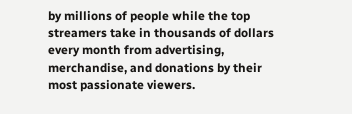by millions of people while the top streamers take in thousands of dollars every month from advertising, merchandise, and donations by their most passionate viewers.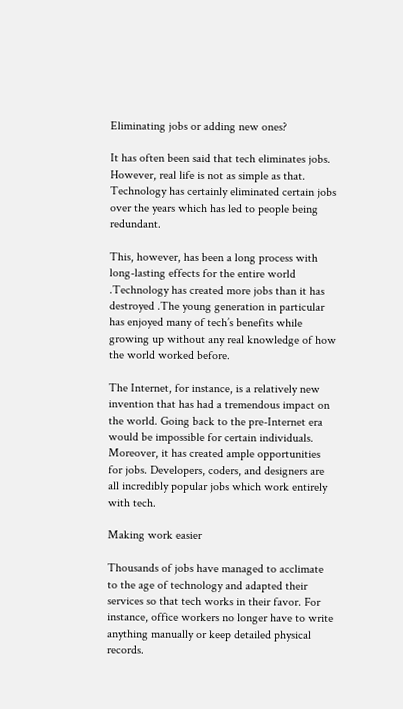Eliminating jobs or adding new ones?

It has often been said that tech eliminates jobs. However, real life is not as simple as that. Technology has certainly eliminated certain jobs over the years which has led to people being redundant.

This, however, has been a long process with long-lasting effects for the entire world .Technology has created more jobs than it has destroyed .The young generation in particular has enjoyed many of tech’s benefits while growing up without any real knowledge of how the world worked before.

The Internet, for instance, is a relatively new invention that has had a tremendous impact on the world. Going back to the pre-Internet era would be impossible for certain individuals. Moreover, it has created ample opportunities for jobs. Developers, coders, and designers are all incredibly popular jobs which work entirely with tech.

Making work easier

Thousands of jobs have managed to acclimate to the age of technology and adapted their services so that tech works in their favor. For instance, office workers no longer have to write anything manually or keep detailed physical records.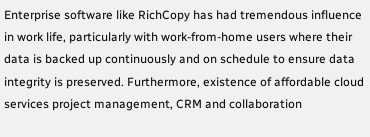Enterprise software like RichCopy has had tremendous influence in work life, particularly with work-from-home users where their data is backed up continuously and on schedule to ensure data integrity is preserved. Furthermore, existence of affordable cloud services project management, CRM and collaboration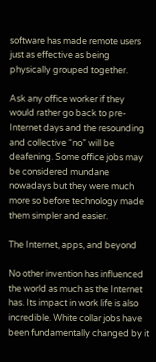software has made remote users just as effective as being physically grouped together.

Ask any office worker if they would rather go back to pre-Internet days and the resounding and collective “no” will be deafening. Some office jobs may be considered mundane nowadays but they were much more so before technology made them simpler and easier.

The Internet, apps, and beyond

No other invention has influenced the world as much as the Internet has. Its impact in work life is also incredible. White collar jobs have been fundamentally changed by it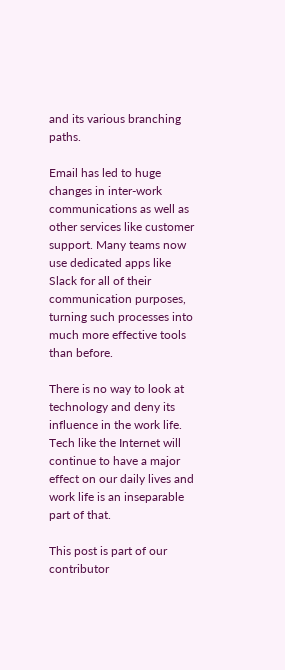and its various branching paths.

Email has led to huge changes in inter-work communications as well as other services like customer support. Many teams now use dedicated apps like Slack for all of their communication purposes, turning such processes into much more effective tools than before.

There is no way to look at technology and deny its influence in the work life. Tech like the Internet will continue to have a major effect on our daily lives and work life is an inseparable part of that.

This post is part of our contributor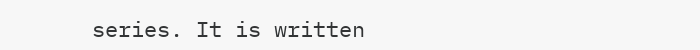series. It is written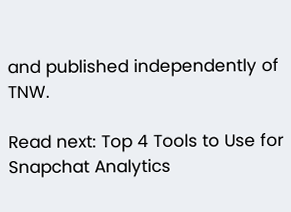and published independently of TNW.

Read next: Top 4 Tools to Use for Snapchat Analytics